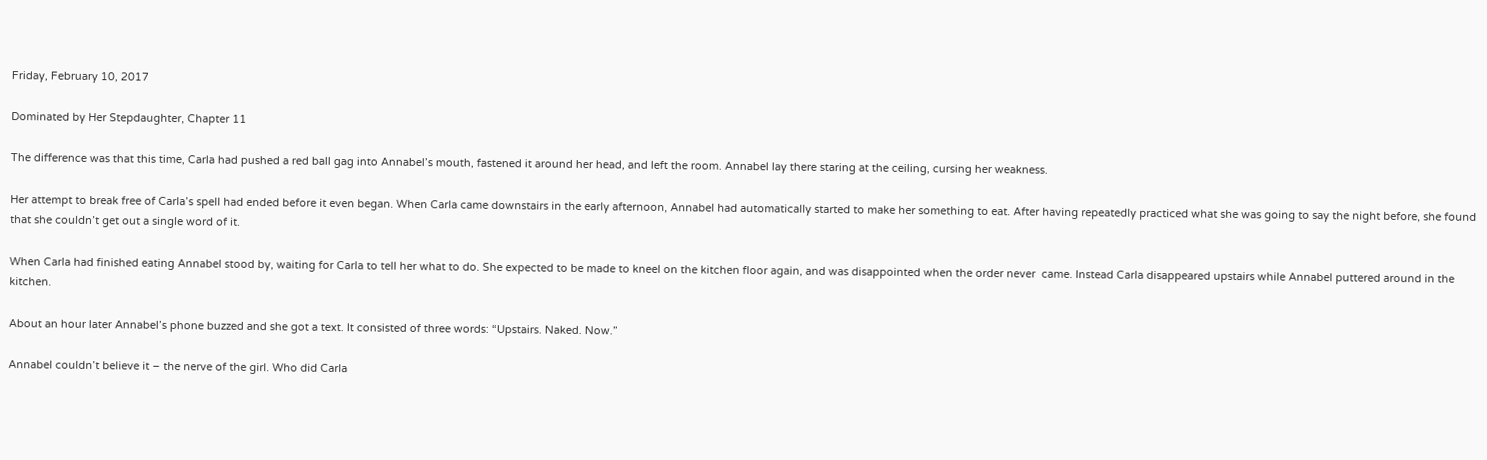Friday, February 10, 2017

Dominated by Her Stepdaughter, Chapter 11

The difference was that this time, Carla had pushed a red ball gag into Annabel’s mouth, fastened it around her head, and left the room. Annabel lay there staring at the ceiling, cursing her weakness.

Her attempt to break free of Carla’s spell had ended before it even began. When Carla came downstairs in the early afternoon, Annabel had automatically started to make her something to eat. After having repeatedly practiced what she was going to say the night before, she found that she couldn’t get out a single word of it.

When Carla had finished eating Annabel stood by, waiting for Carla to tell her what to do. She expected to be made to kneel on the kitchen floor again, and was disappointed when the order never  came. Instead Carla disappeared upstairs while Annabel puttered around in the kitchen.

About an hour later Annabel’s phone buzzed and she got a text. It consisted of three words: “Upstairs. Naked. Now.”

Annabel couldn’t believe it – the nerve of the girl. Who did Carla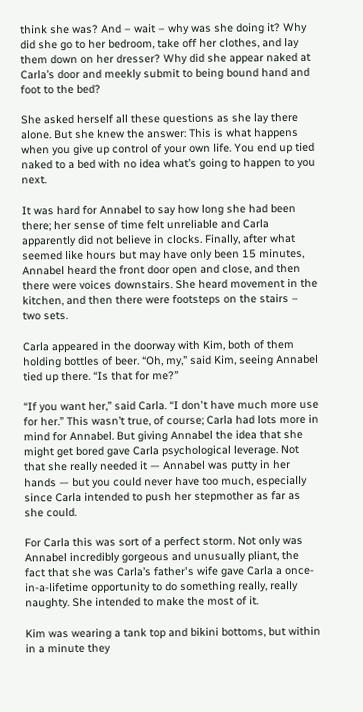think she was? And – wait – why was she doing it? Why did she go to her bedroom, take off her clothes, and lay them down on her dresser? Why did she appear naked at Carla’s door and meekly submit to being bound hand and foot to the bed?

She asked herself all these questions as she lay there alone. But she knew the answer: This is what happens when you give up control of your own life. You end up tied naked to a bed with no idea what’s going to happen to you next.

It was hard for Annabel to say how long she had been there; her sense of time felt unreliable and Carla apparently did not believe in clocks. Finally, after what seemed like hours but may have only been 15 minutes, Annabel heard the front door open and close, and then there were voices downstairs. She heard movement in the kitchen, and then there were footsteps on the stairs – two sets.

Carla appeared in the doorway with Kim, both of them holding bottles of beer. “Oh, my,” said Kim, seeing Annabel tied up there. “Is that for me?”

“If you want her,” said Carla. “I don't have much more use for her.” This wasn’t true, of course; Carla had lots more in mind for Annabel. But giving Annabel the idea that she might get bored gave Carla psychological leverage. Not that she really needed it — Annabel was putty in her hands — but you could never have too much, especially since Carla intended to push her stepmother as far as she could.

For Carla this was sort of a perfect storm. Not only was Annabel incredibly gorgeous and unusually pliant, the fact that she was Carla’s father's wife gave Carla a once-in-a-lifetime opportunity to do something really, really naughty. She intended to make the most of it.

Kim was wearing a tank top and bikini bottoms, but within in a minute they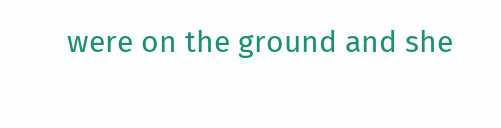were on the ground and she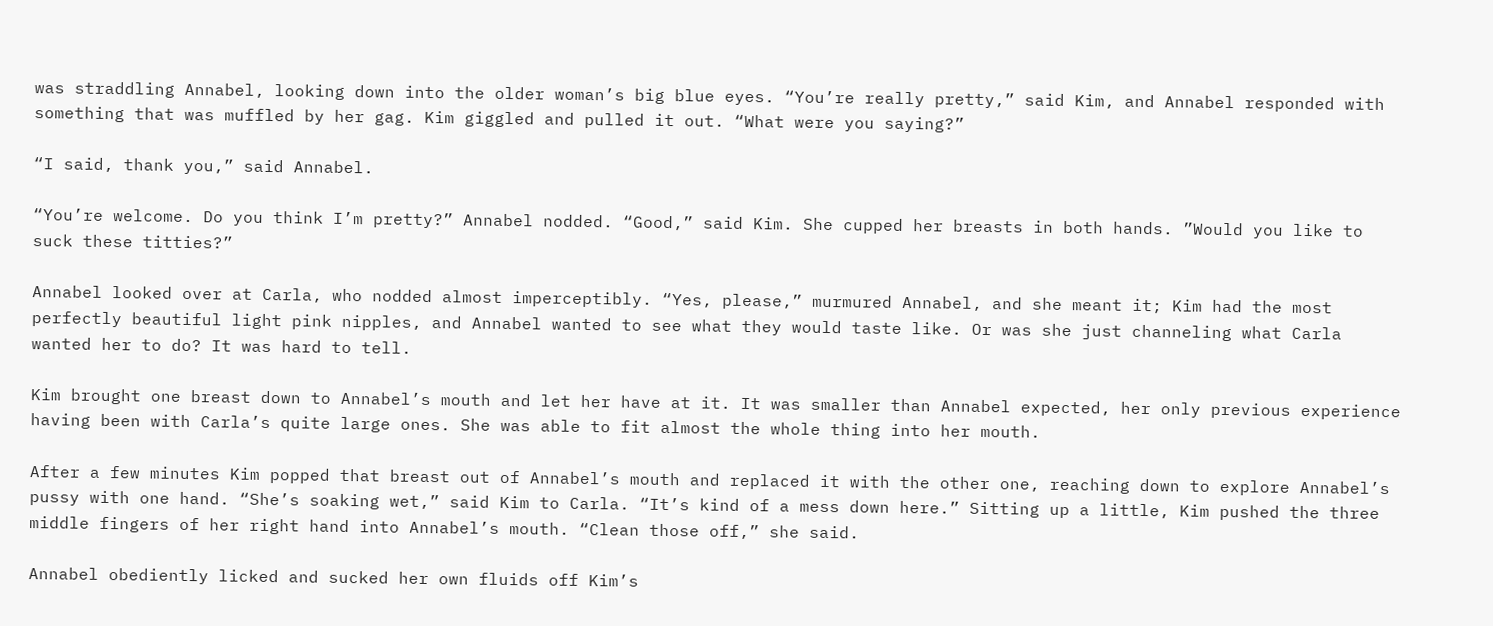was straddling Annabel, looking down into the older woman’s big blue eyes. “You’re really pretty,” said Kim, and Annabel responded with something that was muffled by her gag. Kim giggled and pulled it out. “What were you saying?”

“I said, thank you,” said Annabel.

“You’re welcome. Do you think I’m pretty?” Annabel nodded. “Good,” said Kim. She cupped her breasts in both hands. ”Would you like to suck these titties?”

Annabel looked over at Carla, who nodded almost imperceptibly. “Yes, please,” murmured Annabel, and she meant it; Kim had the most perfectly beautiful light pink nipples, and Annabel wanted to see what they would taste like. Or was she just channeling what Carla wanted her to do? It was hard to tell.

Kim brought one breast down to Annabel’s mouth and let her have at it. It was smaller than Annabel expected, her only previous experience having been with Carla’s quite large ones. She was able to fit almost the whole thing into her mouth.

After a few minutes Kim popped that breast out of Annabel’s mouth and replaced it with the other one, reaching down to explore Annabel’s pussy with one hand. “She’s soaking wet,” said Kim to Carla. “It’s kind of a mess down here.” Sitting up a little, Kim pushed the three middle fingers of her right hand into Annabel’s mouth. “Clean those off,” she said.

Annabel obediently licked and sucked her own fluids off Kim’s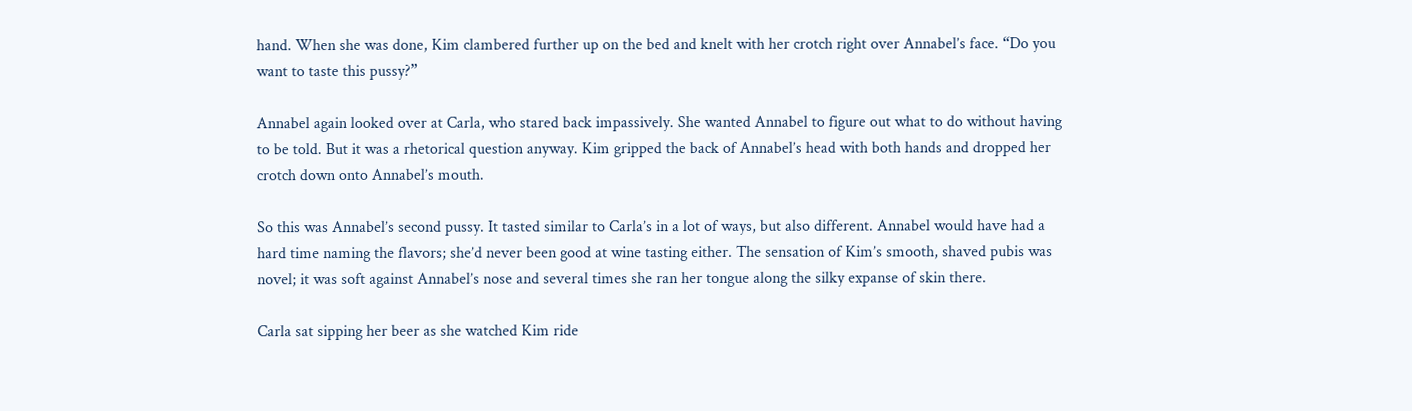hand. When she was done, Kim clambered further up on the bed and knelt with her crotch right over Annabel’s face. “Do you want to taste this pussy?”

Annabel again looked over at Carla, who stared back impassively. She wanted Annabel to figure out what to do without having to be told. But it was a rhetorical question anyway. Kim gripped the back of Annabel’s head with both hands and dropped her crotch down onto Annabel’s mouth.

So this was Annabel’s second pussy. It tasted similar to Carla’s in a lot of ways, but also different. Annabel would have had a hard time naming the flavors; she’d never been good at wine tasting either. The sensation of Kim’s smooth, shaved pubis was novel; it was soft against Annabel’s nose and several times she ran her tongue along the silky expanse of skin there.

Carla sat sipping her beer as she watched Kim ride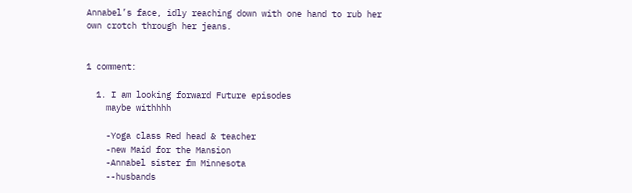Annabel’s face, idly reaching down with one hand to rub her own crotch through her jeans.


1 comment:

  1. I am looking forward Future episodes
    maybe withhhh

    -Yoga class Red head & teacher
    -new Maid for the Mansion
    -Annabel sister fm Minnesota
    --husbands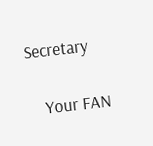Secretary

    Your FAN